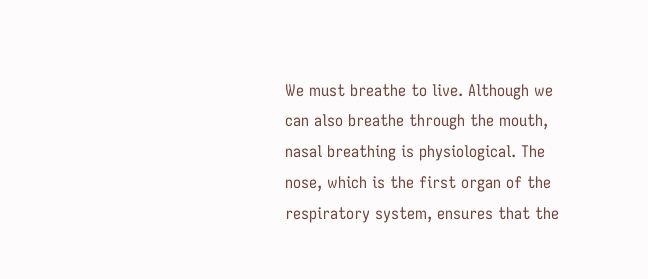We must breathe to live. Although we can also breathe through the mouth, nasal breathing is physiological. The nose, which is the first organ of the respiratory system, ensures that the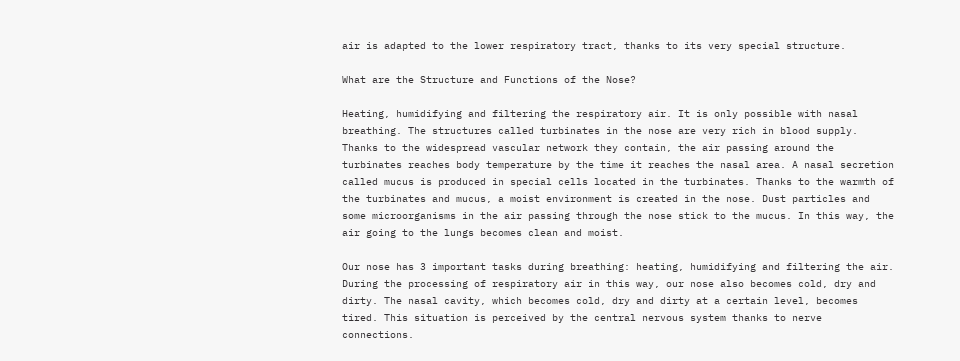air is adapted to the lower respiratory tract, thanks to its very special structure.

What are the Structure and Functions of the Nose?

Heating, humidifying and filtering the respiratory air. It is only possible with nasal breathing. The structures called turbinates in the nose are very rich in blood supply. Thanks to the widespread vascular network they contain, the air passing around the turbinates reaches body temperature by the time it reaches the nasal area. A nasal secretion called mucus is produced in special cells located in the turbinates. Thanks to the warmth of the turbinates and mucus, a moist environment is created in the nose. Dust particles and some microorganisms in the air passing through the nose stick to the mucus. In this way, the air going to the lungs becomes clean and moist.

Our nose has 3 important tasks during breathing: heating, humidifying and filtering the air. During the processing of respiratory air in this way, our nose also becomes cold, dry and dirty. The nasal cavity, which becomes cold, dry and dirty at a certain level, becomes tired. This situation is perceived by the central nervous system thanks to nerve connections.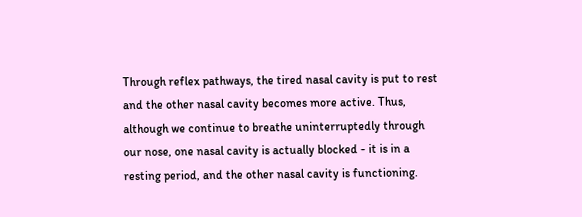Through reflex pathways, the tired nasal cavity is put to rest and the other nasal cavity becomes more active. Thus, although we continue to breathe uninterruptedly through our nose, one nasal cavity is actually blocked - it is in a resting period, and the other nasal cavity is functioning.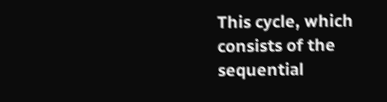This cycle, which consists of the sequential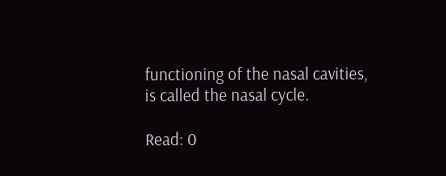functioning of the nasal cavities, is called the nasal cycle.

Read: 0